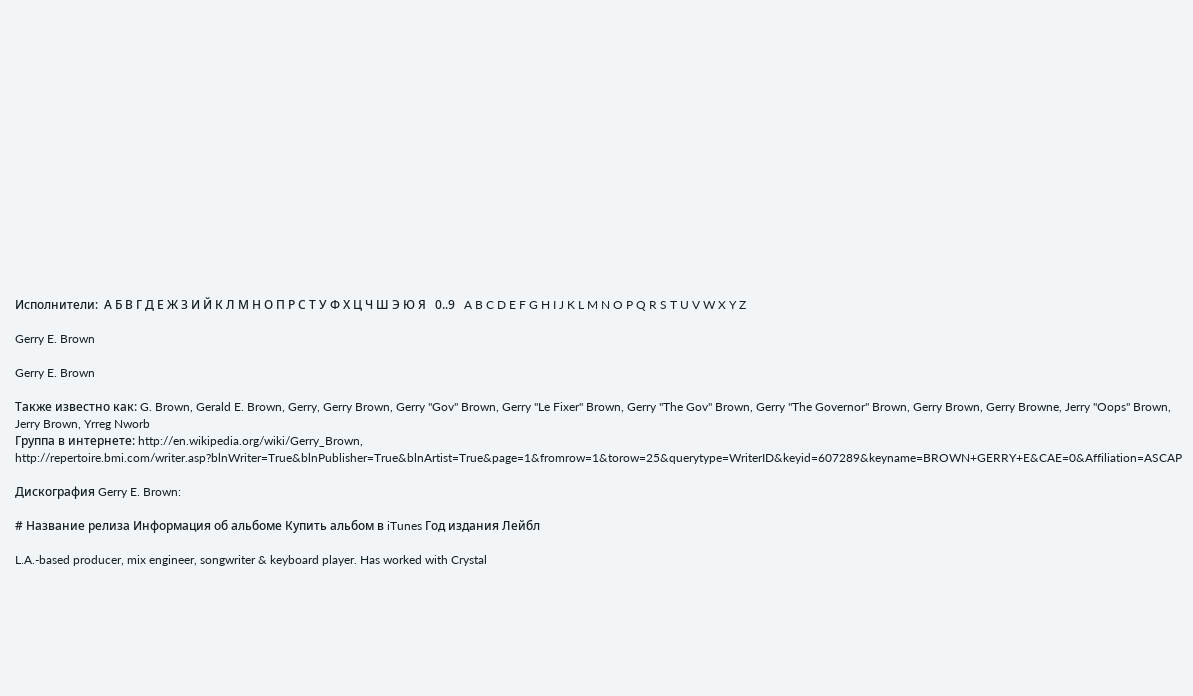Исполнители:  А Б В Г Д Е Ж З И Й К Л М Н О П Р С Т У Ф Х Ц Ч Ш Э Ю Я   0..9   A B C D E F G H I J K L M N O P Q R S T U V W X Y Z

Gerry E. Brown

Gerry E. Brown

Также известно как: G. Brown, Gerald E. Brown, Gerry, Gerry Brown, Gerry "Gov" Brown, Gerry "Le Fixer" Brown, Gerry "The Gov" Brown, Gerry "The Governor" Brown, Gerry Brown, Gerry Browne, Jerry "Oops" Brown, Jerry Brown, Yrreg Nworb
Группа в интернете: http://en.wikipedia.org/wiki/Gerry_Brown, http://repertoire.bmi.com/writer.asp?blnWriter=True&blnPublisher=True&blnArtist=True&page=1&fromrow=1&torow=25&querytype=WriterID&keyid=607289&keyname=BROWN+GERRY+E&CAE=0&Affiliation=ASCAP

Дискография Gerry E. Brown:

# Название релиза Информация об aльбоме Купить альбом в iTunes Год издания Лейбл

L.A.-based producer, mix engineer, songwriter & keyboard player. Has worked with Crystal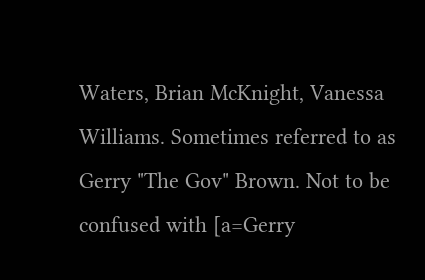Waters, Brian McKnight, Vanessa Williams. Sometimes referred to as Gerry "The Gov" Brown. Not to be confused with [a=Gerry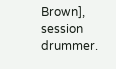Brown], session drummer.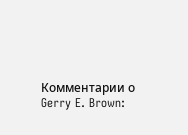Комментарии о Gerry E. Brown: